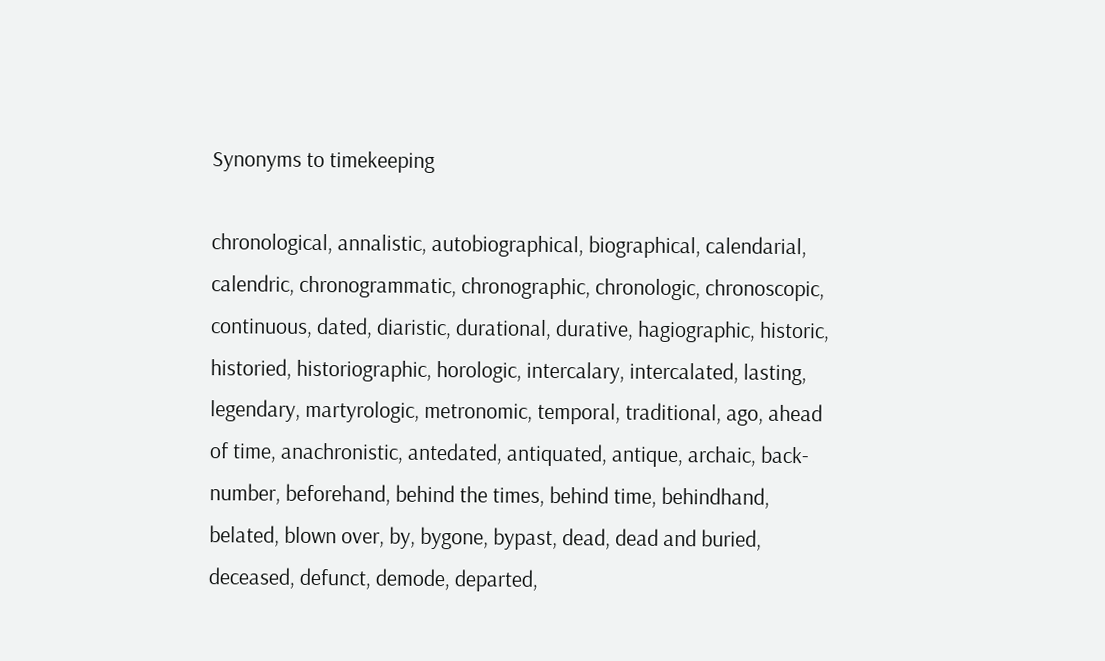Synonyms to timekeeping

chronological, annalistic, autobiographical, biographical, calendarial, calendric, chronogrammatic, chronographic, chronologic, chronoscopic, continuous, dated, diaristic, durational, durative, hagiographic, historic, historied, historiographic, horologic, intercalary, intercalated, lasting, legendary, martyrologic, metronomic, temporal, traditional, ago, ahead of time, anachronistic, antedated, antiquated, antique, archaic, back-number, beforehand, behind the times, behind time, behindhand, belated, blown over, by, bygone, bypast, dead, dead and buried, deceased, defunct, demode, departed,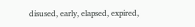disused, early, elapsed, expired,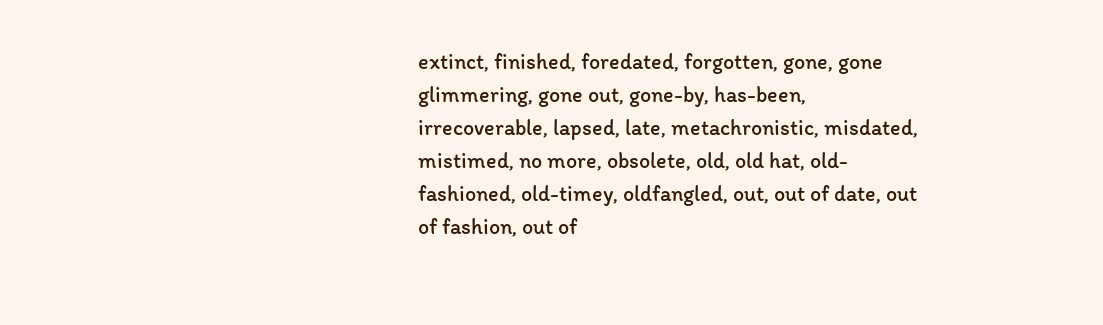extinct, finished, foredated, forgotten, gone, gone glimmering, gone out, gone-by, has-been, irrecoverable, lapsed, late, metachronistic, misdated, mistimed, no more, obsolete, old, old hat, old-fashioned, old-timey, oldfangled, out, out of date, out of fashion, out of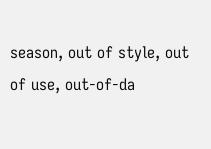season, out of style, out of use, out-of-da